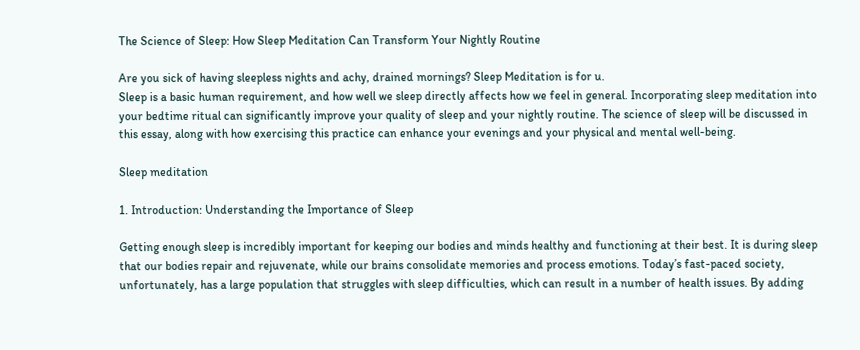The Science of Sleep: How Sleep Meditation Can Transform Your Nightly Routine

Are you sick of having sleepless nights and achy, drained mornings? Sleep Meditation is for u.
Sleep is a basic human requirement, and how well we sleep directly affects how we feel in general. Incorporating sleep meditation into your bedtime ritual can significantly improve your quality of sleep and your nightly routine. The science of sleep will be discussed in this essay, along with how exercising this practice can enhance your evenings and your physical and mental well-being.

Sleep meditation

1. Introduction: Understanding the Importance of Sleep

Getting enough sleep is incredibly important for keeping our bodies and minds healthy and functioning at their best. It is during sleep that our bodies repair and rejuvenate, while our brains consolidate memories and process emotions. Today’s fast-paced society, unfortunately, has a large population that struggles with sleep difficulties, which can result in a number of health issues. By adding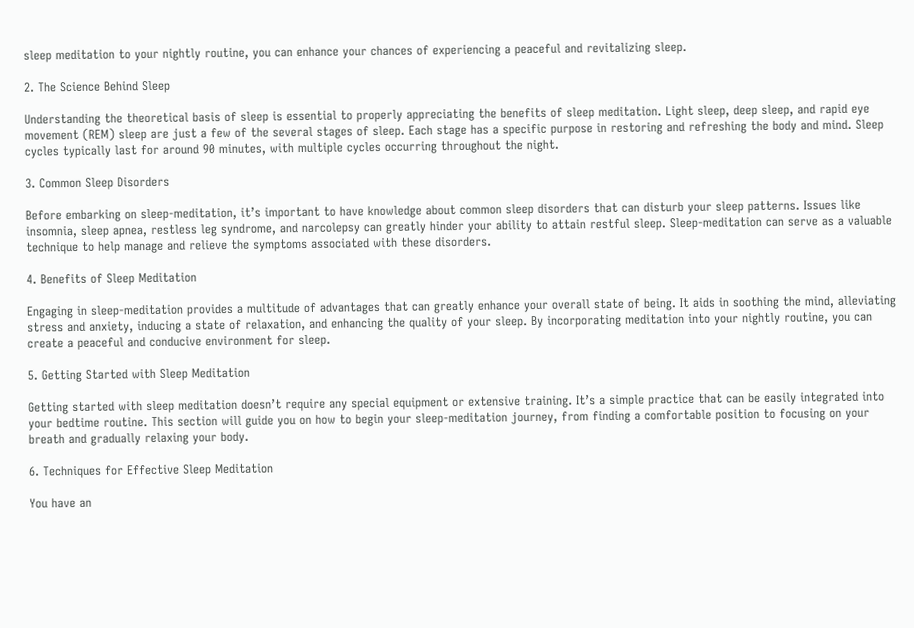sleep meditation to your nightly routine, you can enhance your chances of experiencing a peaceful and revitalizing sleep.

2. The Science Behind Sleep

Understanding the theoretical basis of sleep is essential to properly appreciating the benefits of sleep meditation. Light sleep, deep sleep, and rapid eye movement (REM) sleep are just a few of the several stages of sleep. Each stage has a specific purpose in restoring and refreshing the body and mind. Sleep cycles typically last for around 90 minutes, with multiple cycles occurring throughout the night.

3. Common Sleep Disorders

Before embarking on sleep-meditation, it’s important to have knowledge about common sleep disorders that can disturb your sleep patterns. Issues like insomnia, sleep apnea, restless leg syndrome, and narcolepsy can greatly hinder your ability to attain restful sleep. Sleep-meditation can serve as a valuable technique to help manage and relieve the symptoms associated with these disorders.

4. Benefits of Sleep Meditation

Engaging in sleep-meditation provides a multitude of advantages that can greatly enhance your overall state of being. It aids in soothing the mind, alleviating stress and anxiety, inducing a state of relaxation, and enhancing the quality of your sleep. By incorporating meditation into your nightly routine, you can create a peaceful and conducive environment for sleep.

5. Getting Started with Sleep Meditation

Getting started with sleep meditation doesn’t require any special equipment or extensive training. It’s a simple practice that can be easily integrated into your bedtime routine. This section will guide you on how to begin your sleep-meditation journey, from finding a comfortable position to focusing on your breath and gradually relaxing your body.

6. Techniques for Effective Sleep Meditation

You have an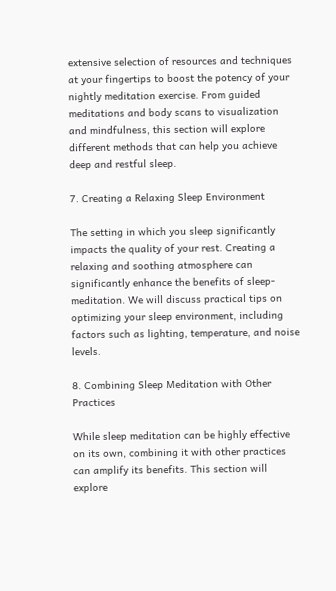extensive selection of resources and techniques at your fingertips to boost the potency of your nightly meditation exercise. From guided meditations and body scans to visualization and mindfulness, this section will explore different methods that can help you achieve deep and restful sleep.

7. Creating a Relaxing Sleep Environment

The setting in which you sleep significantly impacts the quality of your rest. Creating a relaxing and soothing atmosphere can significantly enhance the benefits of sleep-meditation. We will discuss practical tips on optimizing your sleep environment, including factors such as lighting, temperature, and noise levels.

8. Combining Sleep Meditation with Other Practices

While sleep meditation can be highly effective on its own, combining it with other practices can amplify its benefits. This section will explore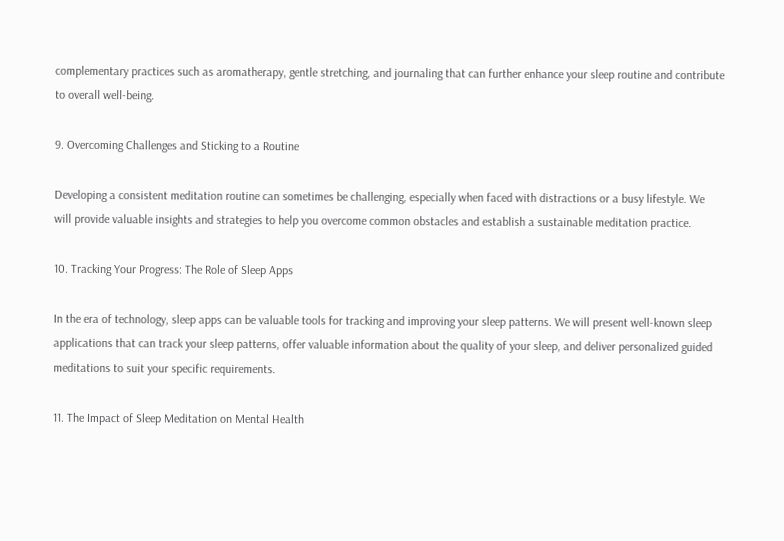complementary practices such as aromatherapy, gentle stretching, and journaling that can further enhance your sleep routine and contribute to overall well-being.

9. Overcoming Challenges and Sticking to a Routine

Developing a consistent meditation routine can sometimes be challenging, especially when faced with distractions or a busy lifestyle. We will provide valuable insights and strategies to help you overcome common obstacles and establish a sustainable meditation practice.

10. Tracking Your Progress: The Role of Sleep Apps

In the era of technology, sleep apps can be valuable tools for tracking and improving your sleep patterns. We will present well-known sleep applications that can track your sleep patterns, offer valuable information about the quality of your sleep, and deliver personalized guided meditations to suit your specific requirements.

11. The Impact of Sleep Meditation on Mental Health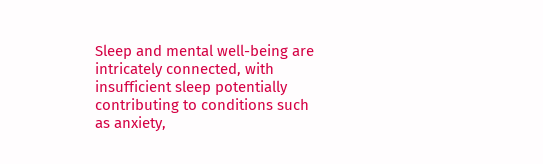Sleep and mental well-being are intricately connected, with insufficient sleep potentially contributing to conditions such as anxiety,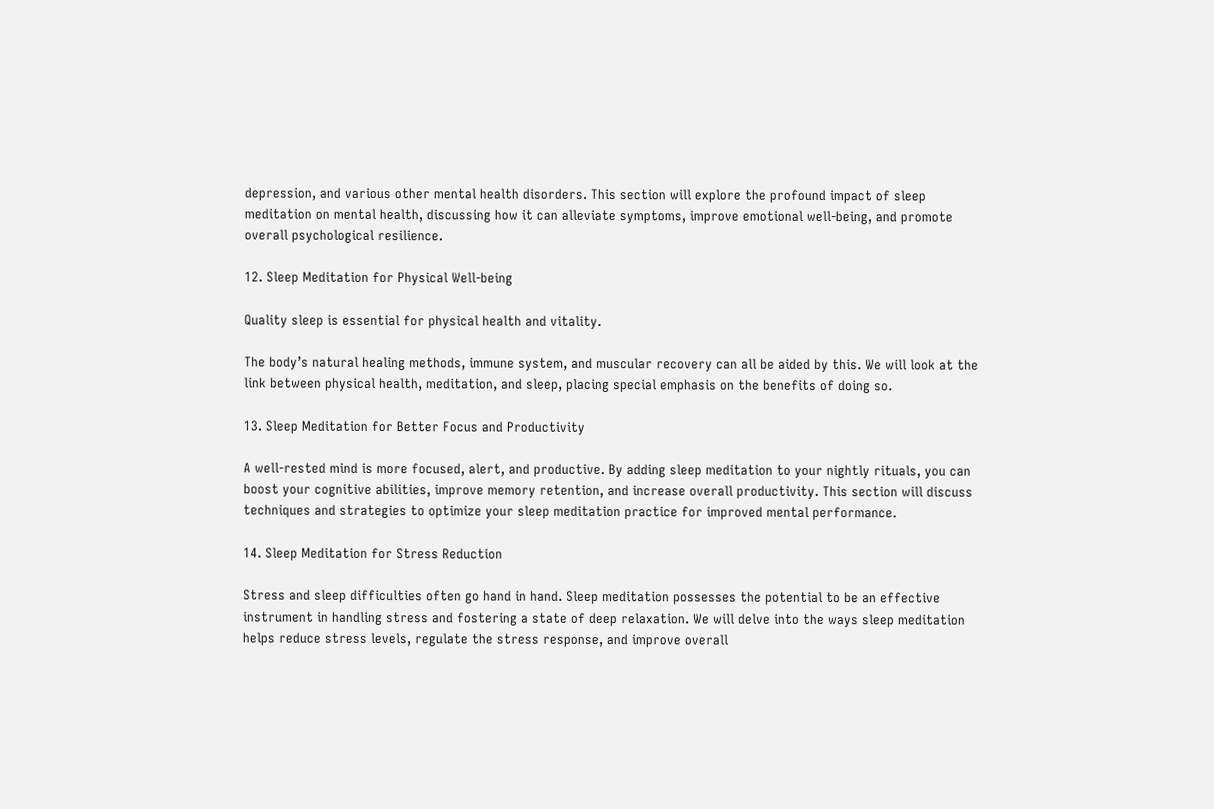depression, and various other mental health disorders. This section will explore the profound impact of sleep meditation on mental health, discussing how it can alleviate symptoms, improve emotional well-being, and promote overall psychological resilience.

12. Sleep Meditation for Physical Well-being

Quality sleep is essential for physical health and vitality.

The body’s natural healing methods, immune system, and muscular recovery can all be aided by this. We will look at the link between physical health, meditation, and sleep, placing special emphasis on the benefits of doing so.

13. Sleep Meditation for Better Focus and Productivity

A well-rested mind is more focused, alert, and productive. By adding sleep meditation to your nightly rituals, you can boost your cognitive abilities, improve memory retention, and increase overall productivity. This section will discuss techniques and strategies to optimize your sleep meditation practice for improved mental performance.

14. Sleep Meditation for Stress Reduction

Stress and sleep difficulties often go hand in hand. Sleep meditation possesses the potential to be an effective instrument in handling stress and fostering a state of deep relaxation. We will delve into the ways sleep meditation helps reduce stress levels, regulate the stress response, and improve overall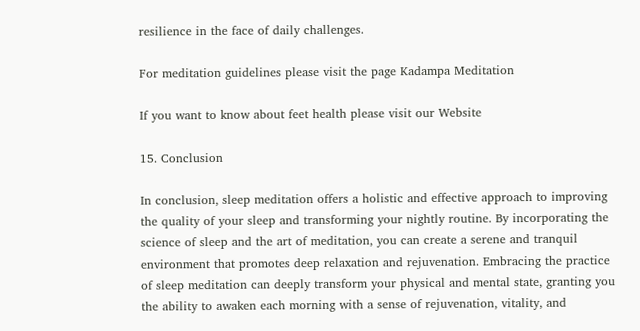resilience in the face of daily challenges.

For meditation guidelines please visit the page Kadampa Meditation

If you want to know about feet health please visit our Website

15. Conclusion

In conclusion, sleep meditation offers a holistic and effective approach to improving the quality of your sleep and transforming your nightly routine. By incorporating the science of sleep and the art of meditation, you can create a serene and tranquil environment that promotes deep relaxation and rejuvenation. Embracing the practice of sleep meditation can deeply transform your physical and mental state, granting you the ability to awaken each morning with a sense of rejuvenation, vitality, and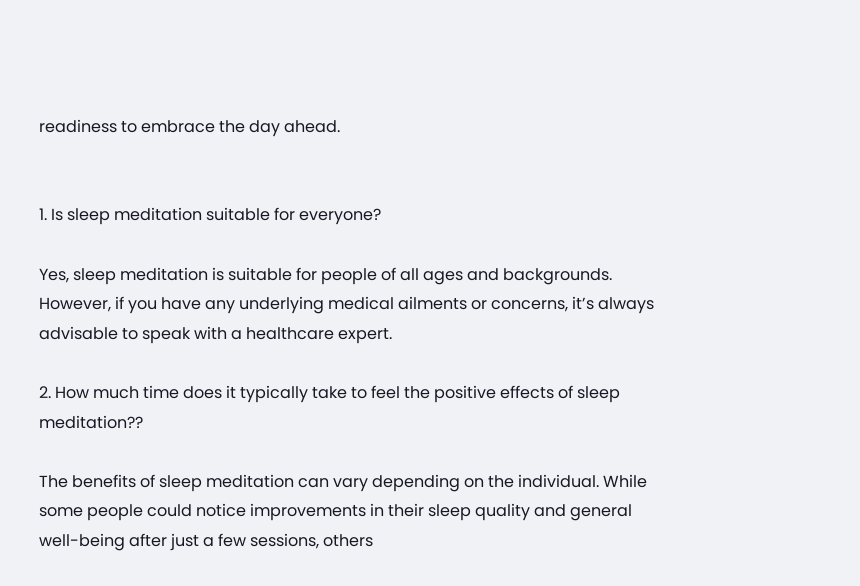readiness to embrace the day ahead.


1. Is sleep meditation suitable for everyone?

Yes, sleep meditation is suitable for people of all ages and backgrounds. However, if you have any underlying medical ailments or concerns, it’s always advisable to speak with a healthcare expert.

2. How much time does it typically take to feel the positive effects of sleep meditation??

The benefits of sleep meditation can vary depending on the individual. While some people could notice improvements in their sleep quality and general well-being after just a few sessions, others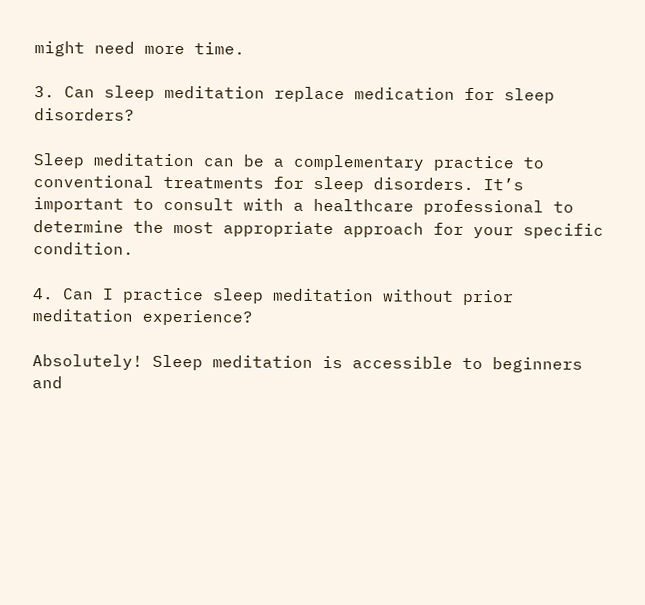might need more time.

3. Can sleep meditation replace medication for sleep disorders?

Sleep meditation can be a complementary practice to conventional treatments for sleep disorders. It’s important to consult with a healthcare professional to determine the most appropriate approach for your specific condition.

4. Can I practice sleep meditation without prior meditation experience?

Absolutely! Sleep meditation is accessible to beginners and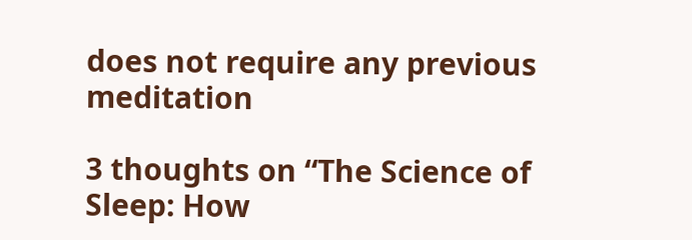does not require any previous meditation

3 thoughts on “The Science of Sleep: How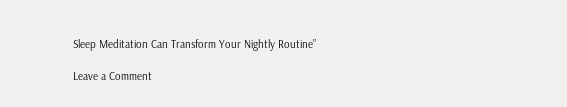Sleep Meditation Can Transform Your Nightly Routine”

Leave a Comment